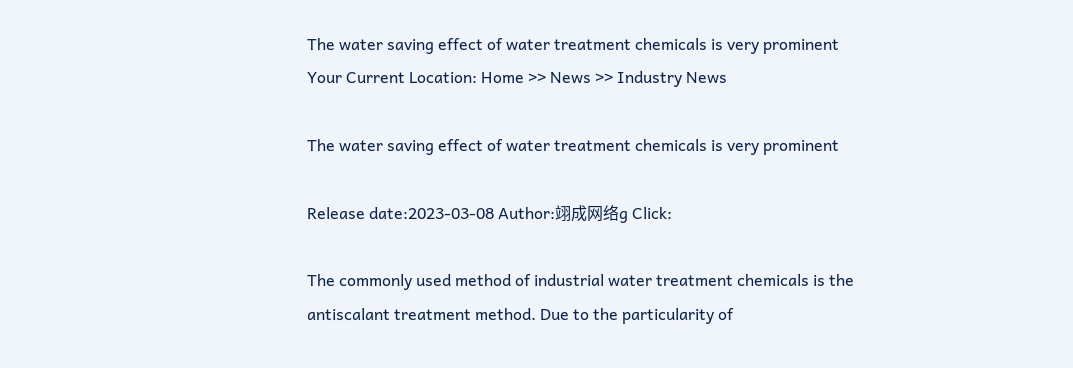The water saving effect of water treatment chemicals is very prominent
Your Current Location: Home >> News >> Industry News

The water saving effect of water treatment chemicals is very prominent

Release date:2023-03-08 Author:翊成网络g Click:

The commonly used method of industrial water treatment chemicals is the antiscalant treatment method. Due to the particularity of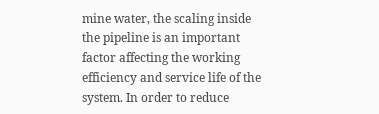mine water, the scaling inside the pipeline is an important factor affecting the working efficiency and service life of the system. In order to reduce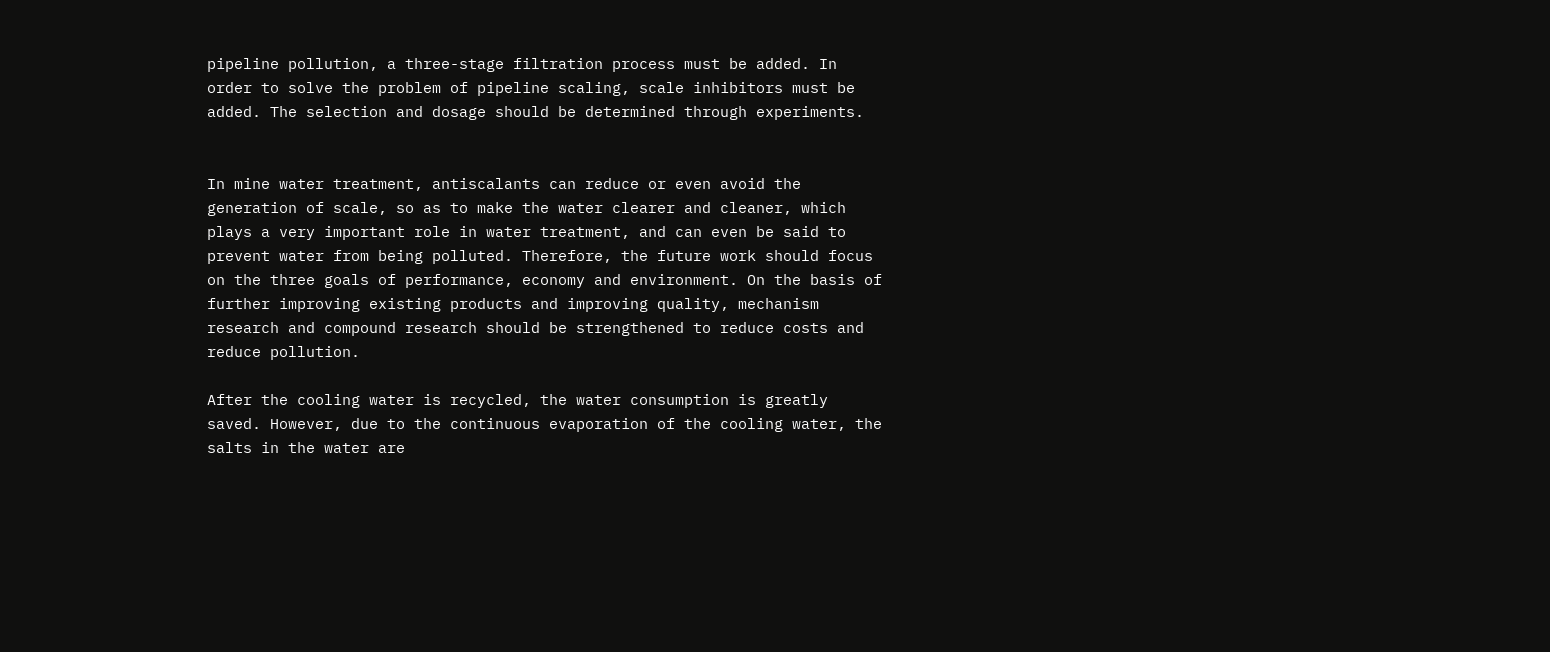pipeline pollution, a three-stage filtration process must be added. In order to solve the problem of pipeline scaling, scale inhibitors must be added. The selection and dosage should be determined through experiments.


In mine water treatment, antiscalants can reduce or even avoid the generation of scale, so as to make the water clearer and cleaner, which plays a very important role in water treatment, and can even be said to prevent water from being polluted. Therefore, the future work should focus on the three goals of performance, economy and environment. On the basis of further improving existing products and improving quality, mechanism research and compound research should be strengthened to reduce costs and reduce pollution.

After the cooling water is recycled, the water consumption is greatly saved. However, due to the continuous evaporation of the cooling water, the salts in the water are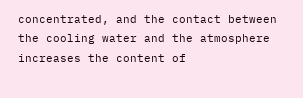concentrated, and the contact between the cooling water and the atmosphere increases the content of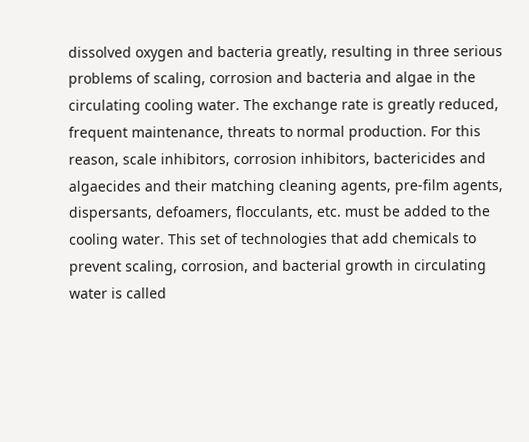dissolved oxygen and bacteria greatly, resulting in three serious problems of scaling, corrosion and bacteria and algae in the circulating cooling water. The exchange rate is greatly reduced, frequent maintenance, threats to normal production. For this reason, scale inhibitors, corrosion inhibitors, bactericides and algaecides and their matching cleaning agents, pre-film agents, dispersants, defoamers, flocculants, etc. must be added to the cooling water. This set of technologies that add chemicals to prevent scaling, corrosion, and bacterial growth in circulating water is called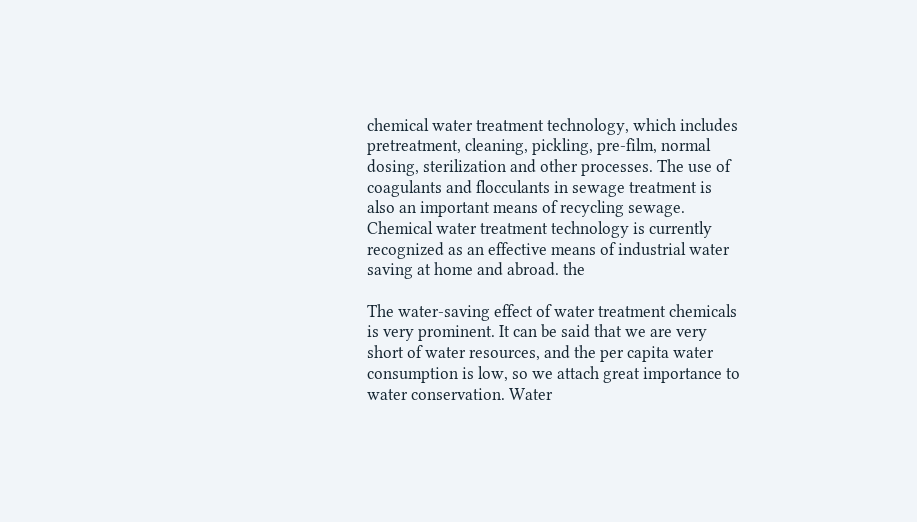chemical water treatment technology, which includes pretreatment, cleaning, pickling, pre-film, normal dosing, sterilization and other processes. The use of coagulants and flocculants in sewage treatment is also an important means of recycling sewage. Chemical water treatment technology is currently recognized as an effective means of industrial water saving at home and abroad. the

The water-saving effect of water treatment chemicals is very prominent. It can be said that we are very short of water resources, and the per capita water consumption is low, so we attach great importance to water conservation. Water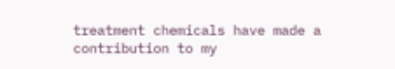treatment chemicals have made a contribution to my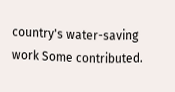country's water-saving work Some contributed.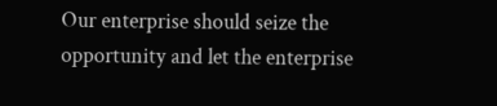Our enterprise should seize the opportunity and let the enterprise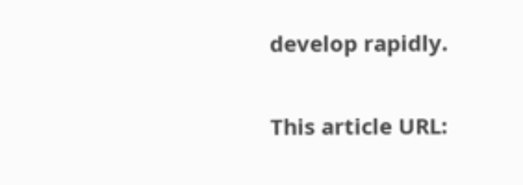develop rapidly.

This article URL: